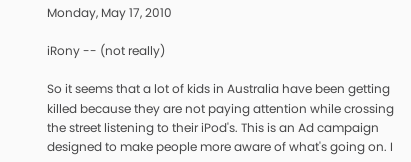Monday, May 17, 2010

iRony -- (not really)

So it seems that a lot of kids in Australia have been getting killed because they are not paying attention while crossing the street listening to their iPod's. This is an Ad campaign designed to make people more aware of what's going on. I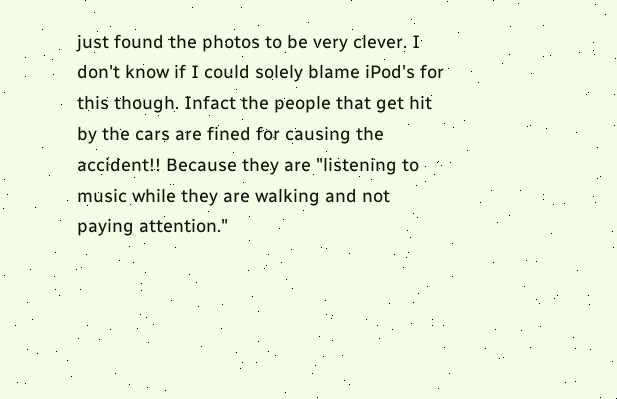just found the photos to be very clever. I don't know if I could solely blame iPod's for this though. Infact the people that get hit by the cars are fined for causing the accident!! Because they are "listening to music while they are walking and not paying attention."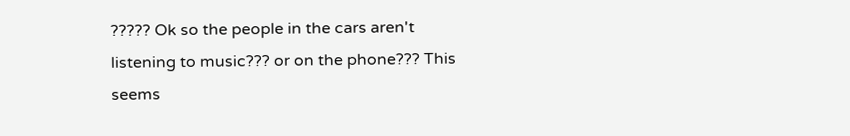????? Ok so the people in the cars aren't listening to music??? or on the phone??? This seems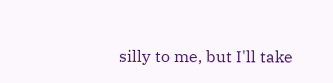silly to me, but I'll take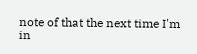note of that the next time I'm in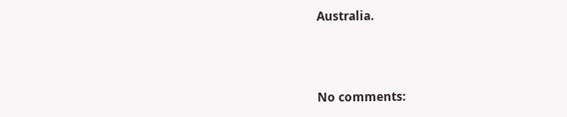Australia.



No comments: